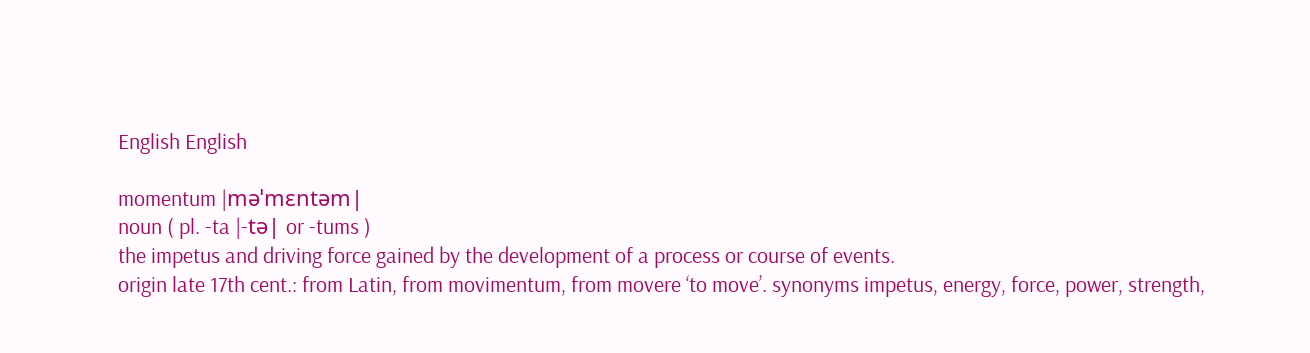English English

momentum |məˈmɛntəm|
noun ( pl. -ta |-tə| or -tums )
the impetus and driving force gained by the development of a process or course of events.
origin late 17th cent.: from Latin, from movimentum, from movere ‘to move’. synonyms impetus, energy, force, power, strength,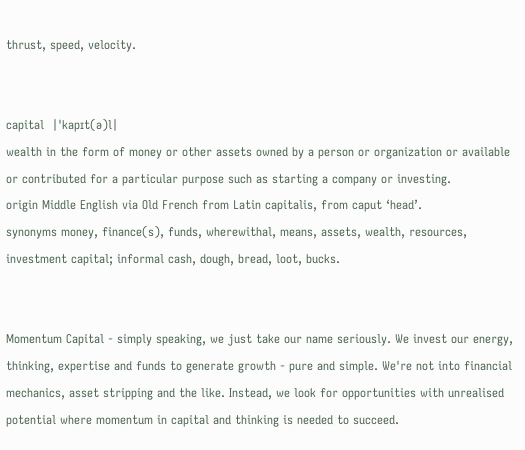thrust, speed, velocity.


capital  |ˈkapɪt(ə)l|
wealth in the form of money or other assets owned by a person or organization or available or contributed for a particular purpose such as starting a company or investing.
origin Middle English via Old French from Latin capitalis, from caput ‘head’.
synonyms money, finance(s), funds, wherewithal, means, assets, wealth, resources, investment capital; informal cash, dough, bread, loot, bucks.


Momentum Capital - simply speaking, we just take our name seriously. We invest our energy, thinking, expertise and funds to generate growth - pure and simple. We're not into financial mechanics, asset stripping and the like. Instead, we look for opportunities with unrealised potential where momentum in capital and thinking is needed to succeed.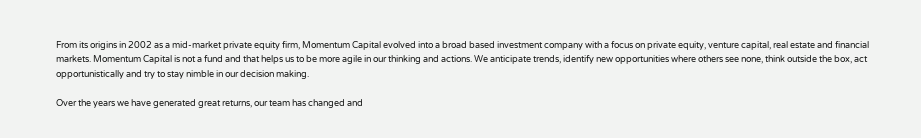From its origins in 2002 as a mid-market private equity firm, Momentum Capital evolved into a broad based investment company with a focus on private equity, venture capital, real estate and financial markets. Momentum Capital is not a fund and that helps us to be more agile in our thinking and actions. We anticipate trends, identify new opportunities where others see none, think outside the box, act opportunistically and try to stay nimble in our decision making.

Over the years we have generated great returns, our team has changed and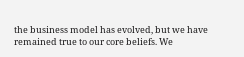the business model has evolved, but we have remained true to our core beliefs. We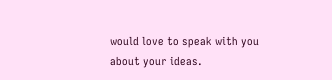would love to speak with you about your ideas.